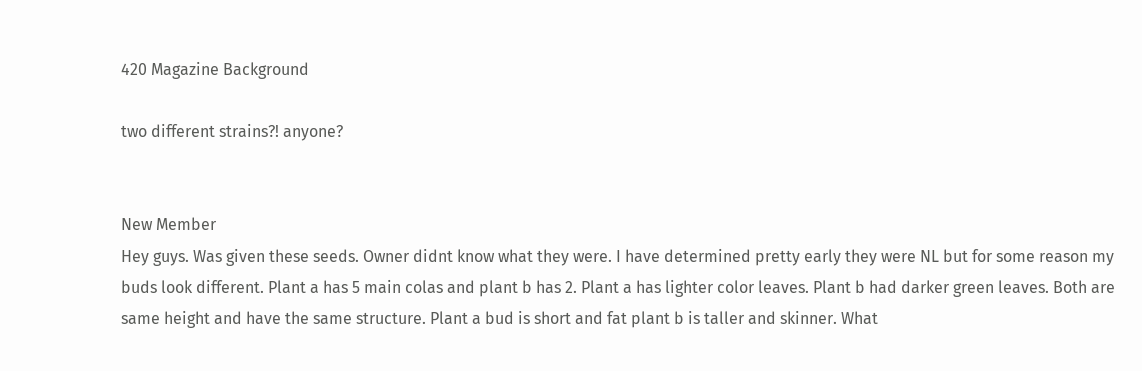420 Magazine Background

two different strains?! anyone?


New Member
Hey guys. Was given these seeds. Owner didnt know what they were. I have determined pretty early they were NL but for some reason my buds look different. Plant a has 5 main colas and plant b has 2. Plant a has lighter color leaves. Plant b had darker green leaves. Both are same height and have the same structure. Plant a bud is short and fat plant b is taller and skinner. What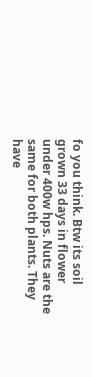fo you think. Btw its soil grown 33 days in flower under 400w hps. Nuts are the same for both plants. They have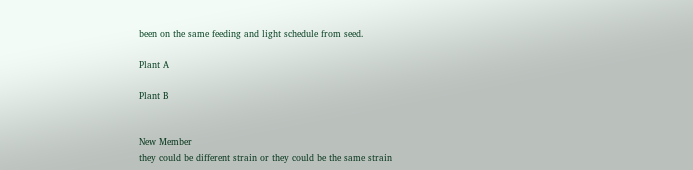been on the same feeding and light schedule from seed.

Plant A

Plant B


New Member
they could be different strain or they could be the same strain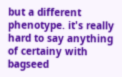but a different phenotype. it's really hard to say anything of certainy with bagseed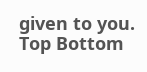given to you.
Top Bottom